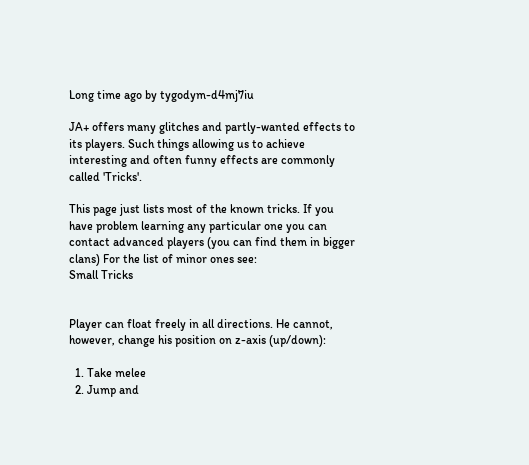Long time ago by tygodym-d4mj7iu

JA+ offers many glitches and partly-wanted effects to its players. Such things allowing us to achieve interesting and often funny effects are commonly called 'Tricks'.

This page just lists most of the known tricks. If you have problem learning any particular one you can contact advanced players (you can find them in bigger clans) For the list of minor ones see:
Small Tricks


Player can float freely in all directions. He cannot, however, change his position on z-axis (up/down):

  1. Take melee
  2. Jump and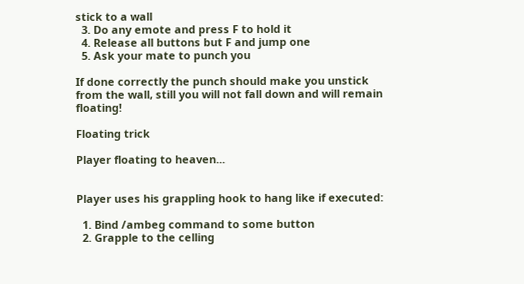stick to a wall
  3. Do any emote and press F to hold it
  4. Release all buttons but F and jump one
  5. Ask your mate to punch you

If done correctly the punch should make you unstick from the wall, still you will not fall down and will remain floating!

Floating trick

Player floating to heaven...


Player uses his grappling hook to hang like if executed:

  1. Bind /ambeg command to some button
  2. Grapple to the celling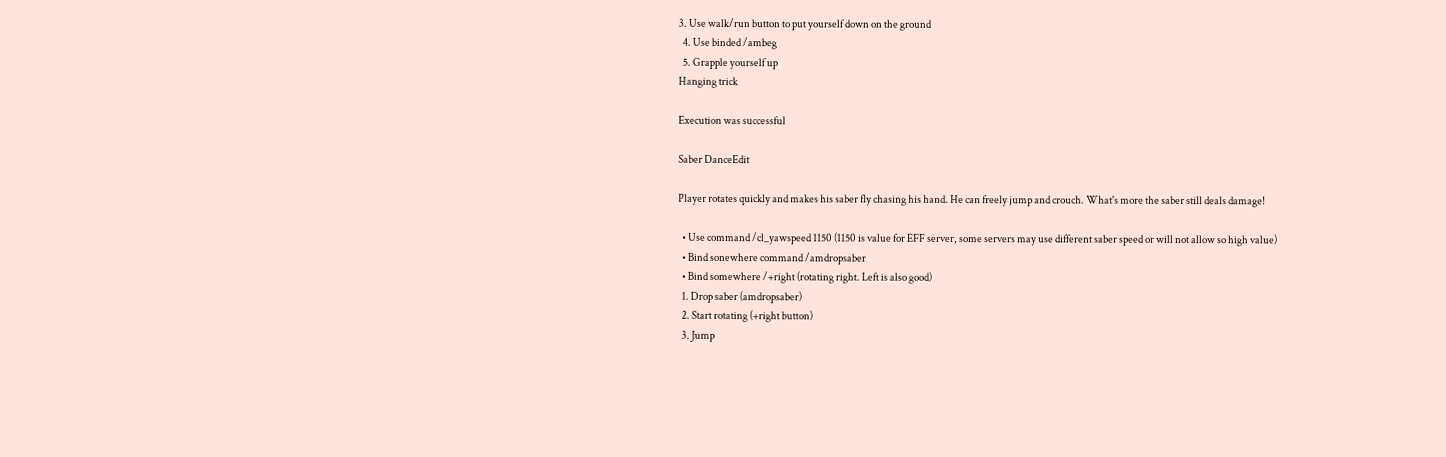3. Use walk/run button to put yourself down on the ground
  4. Use binded /ambeg
  5. Grapple yourself up
Hanging trick

Execution was successful

Saber DanceEdit

Player rotates quickly and makes his saber fly chasing his hand. He can freely jump and crouch. What's more the saber still deals damage!

  • Use command /cl_yawspeed 1150 (1150 is value for EFF server, some servers may use different saber speed or will not allow so high value)
  • Bind sonewhere command /amdropsaber
  • Bind somewhere /+right (rotating right. Left is also good)
  1. Drop saber (amdropsaber)
  2. Start rotating (+right button)
  3. Jump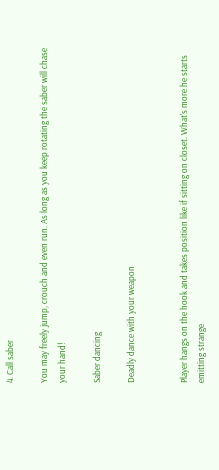4. Call saber

You may freely jump, crouch and even run. As long as you keep rotating the saber will chase your hand!

Saber dancing

Deadly dance with your weapon


Player hangs on the hook and takes position like if sitting on closet. What's more he starts emitting strange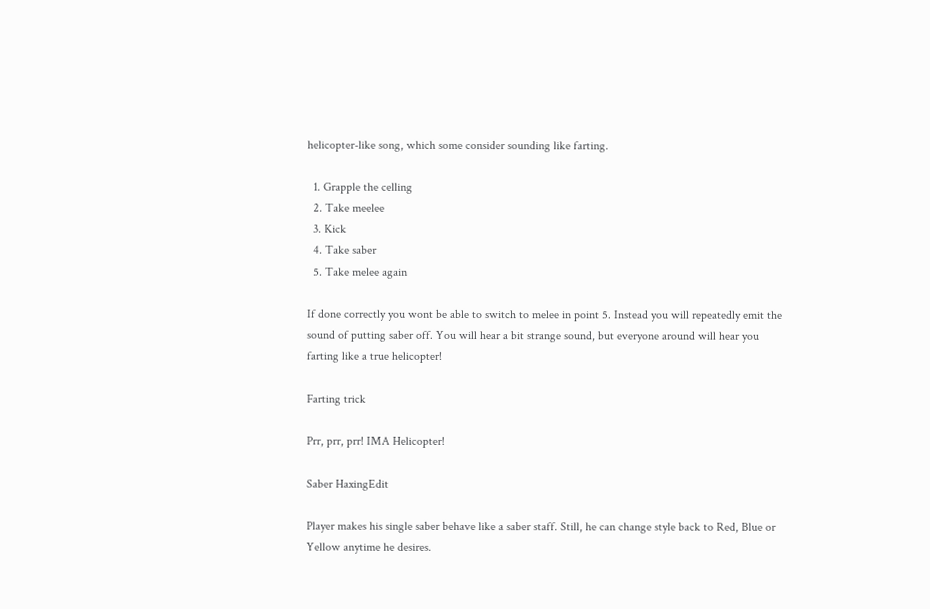helicopter-like song, which some consider sounding like farting.

  1. Grapple the celling
  2. Take meelee
  3. Kick
  4. Take saber
  5. Take melee again

If done correctly you wont be able to switch to melee in point 5. Instead you will repeatedly emit the sound of putting saber off. You will hear a bit strange sound, but everyone around will hear you farting like a true helicopter!

Farting trick

Prr, prr, prr! IMA Helicopter!

Saber HaxingEdit

Player makes his single saber behave like a saber staff. Still, he can change style back to Red, Blue or Yellow anytime he desires.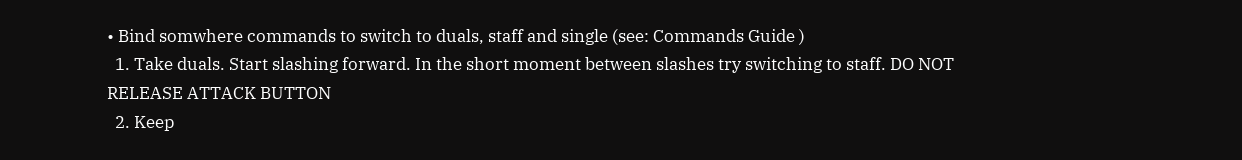• Bind somwhere commands to switch to duals, staff and single (see: Commands Guide )
  1. Take duals. Start slashing forward. In the short moment between slashes try switching to staff. DO NOT RELEASE ATTACK BUTTON
  2. Keep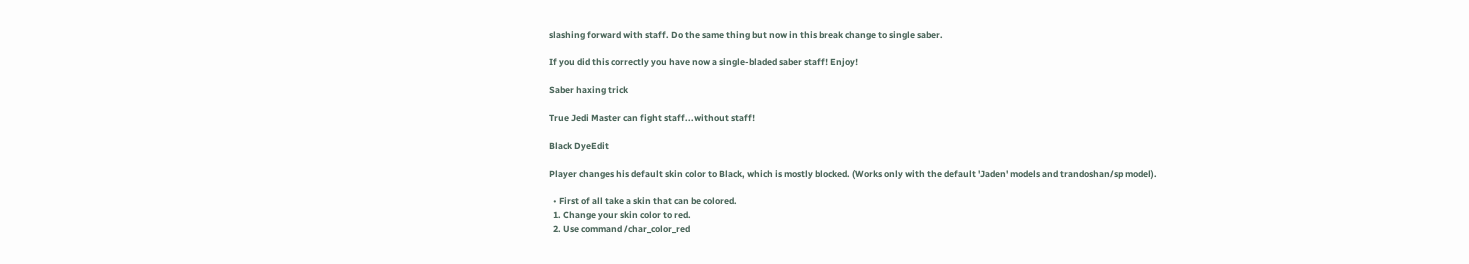slashing forward with staff. Do the same thing but now in this break change to single saber.

If you did this correctly you have now a single-bladed saber staff! Enjoy!

Saber haxing trick

True Jedi Master can fight staff...without staff!

Black DyeEdit

Player changes his default skin color to Black, which is mostly blocked. (Works only with the default 'Jaden' models and trandoshan/sp model).

  • First of all take a skin that can be colored.
  1. Change your skin color to red.
  2. Use command /char_color_red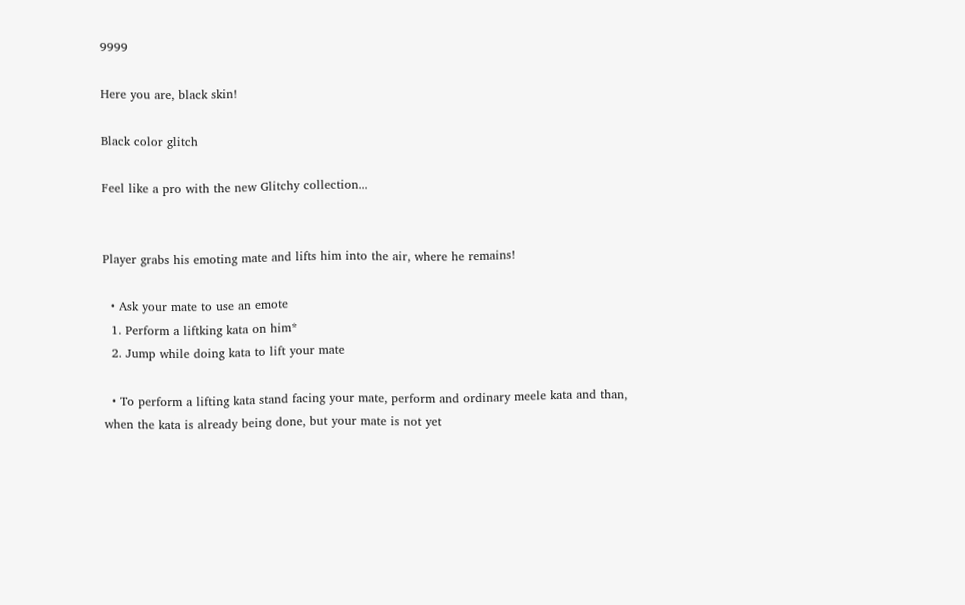9999

Here you are, black skin!

Black color glitch

Feel like a pro with the new Glitchy collection...


Player grabs his emoting mate and lifts him into the air, where he remains!

  • Ask your mate to use an emote
  1. Perform a liftking kata on him*
  2. Jump while doing kata to lift your mate

  • To perform a lifting kata stand facing your mate, perform and ordinary meele kata and than, when the kata is already being done, but your mate is not yet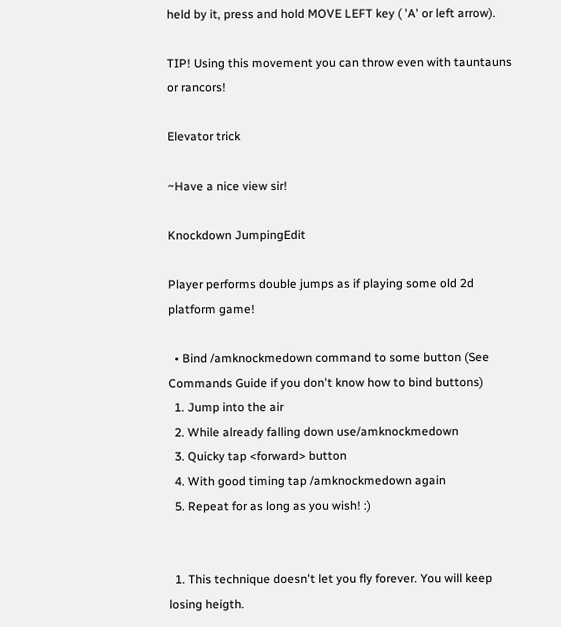held by it, press and hold MOVE LEFT key ( 'A' or left arrow).

TIP! Using this movement you can throw even with tauntauns or rancors!

Elevator trick

~Have a nice view sir!

Knockdown JumpingEdit

Player performs double jumps as if playing some old 2d platform game!

  • Bind /amknockmedown command to some button (See Commands Guide if you don't know how to bind buttons)
  1. Jump into the air
  2. While already falling down use/amknockmedown
  3. Quicky tap <forward> button
  4. With good timing tap /amknockmedown again
  5. Repeat for as long as you wish! :)


  1. This technique doesn't let you fly forever. You will keep losing heigth.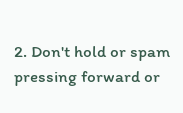2. Don't hold or spam pressing forward or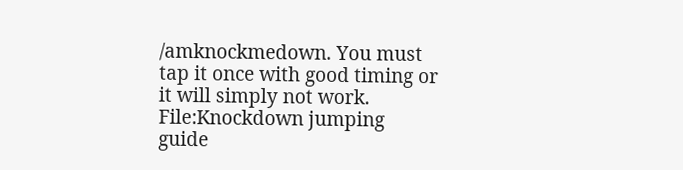/amknockmedown. You must tap it once with good timing or it will simply not work.
File:Knockdown jumping guide